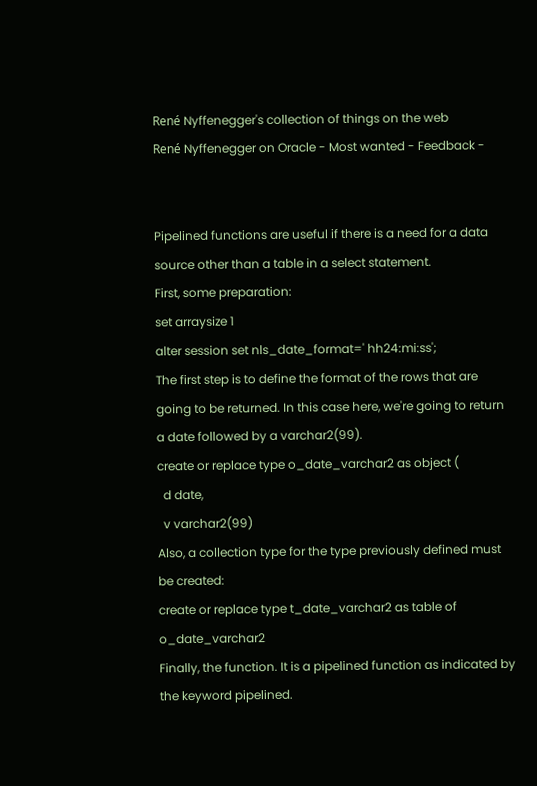René Nyffenegger's collection of things on the web
René Nyffenegger on Oracle - Most wanted - Feedback -


Pipelined functions are useful if there is a need for a data source other than a table in a select statement.
First, some preparation:
set arraysize 1
alter session set nls_date_format=' hh24:mi:ss';
The first step is to define the format of the rows that are going to be returned. In this case here, we're going to return a date followed by a varchar2(99).
create or replace type o_date_varchar2 as object (
  d date,
  v varchar2(99)
Also, a collection type for the type previously defined must be created:
create or replace type t_date_varchar2 as table of o_date_varchar2
Finally, the function. It is a pipelined function as indicated by the keyword pipelined.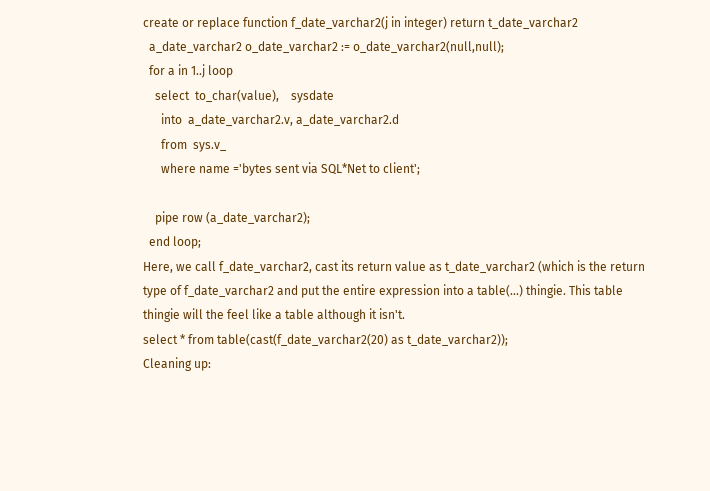create or replace function f_date_varchar2(j in integer) return t_date_varchar2
  a_date_varchar2 o_date_varchar2 := o_date_varchar2(null,null);
  for a in 1..j loop
    select  to_char(value),    sysdate
      into  a_date_varchar2.v, a_date_varchar2.d
      from  sys.v_
      where name ='bytes sent via SQL*Net to client';

    pipe row (a_date_varchar2);
  end loop;
Here, we call f_date_varchar2, cast its return value as t_date_varchar2 (which is the return type of f_date_varchar2 and put the entire expression into a table(...) thingie. This table thingie will the feel like a table although it isn't.
select * from table(cast(f_date_varchar2(20) as t_date_varchar2));
Cleaning up: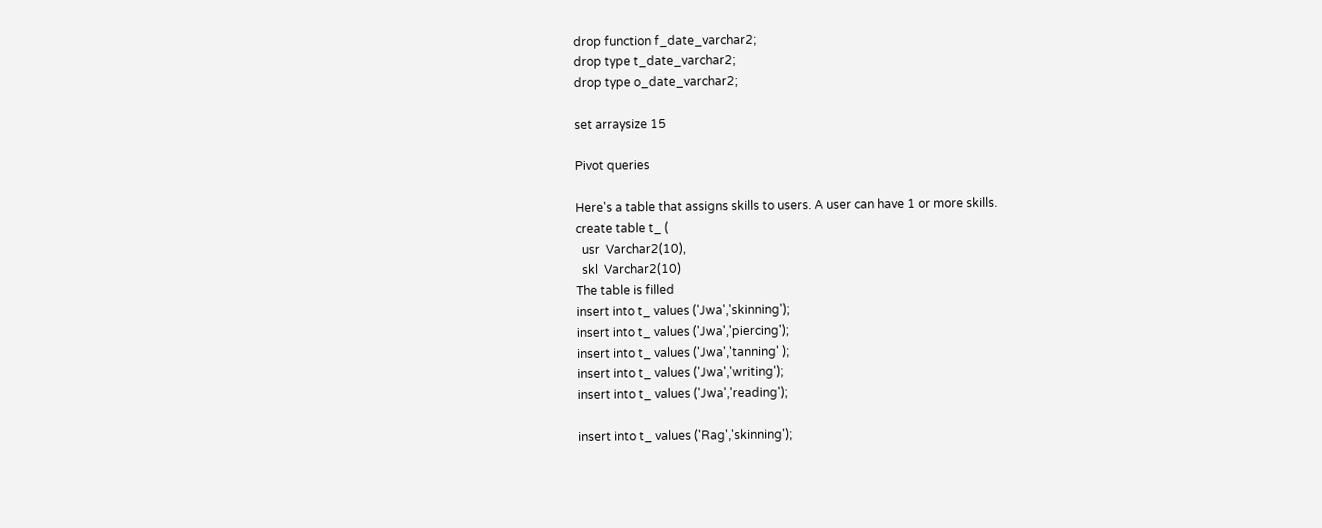drop function f_date_varchar2;
drop type t_date_varchar2;
drop type o_date_varchar2;

set arraysize 15

Pivot queries

Here's a table that assigns skills to users. A user can have 1 or more skills.
create table t_ (
  usr  Varchar2(10),
  skl  Varchar2(10)
The table is filled
insert into t_ values ('Jwa','skinning');
insert into t_ values ('Jwa','piercing');
insert into t_ values ('Jwa','tanning' );
insert into t_ values ('Jwa','writing');
insert into t_ values ('Jwa','reading');

insert into t_ values ('Rag','skinning');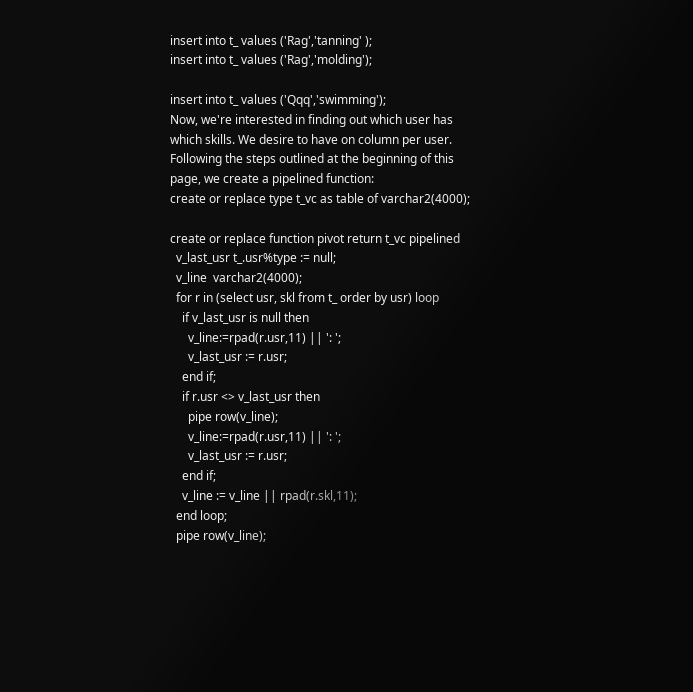insert into t_ values ('Rag','tanning' );
insert into t_ values ('Rag','molding');

insert into t_ values ('Qqq','swimming');
Now, we're interested in finding out which user has which skills. We desire to have on column per user. Following the steps outlined at the beginning of this page, we create a pipelined function:
create or replace type t_vc as table of varchar2(4000);

create or replace function pivot return t_vc pipelined
  v_last_usr t_.usr%type := null;
  v_line  varchar2(4000);
  for r in (select usr, skl from t_ order by usr) loop
    if v_last_usr is null then
      v_line:=rpad(r.usr,11) || ': ';
      v_last_usr := r.usr;
    end if;
    if r.usr <> v_last_usr then
      pipe row(v_line);
      v_line:=rpad(r.usr,11) || ': ';
      v_last_usr := r.usr;
    end if;
    v_line := v_line || rpad(r.skl,11);
  end loop;
  pipe row(v_line);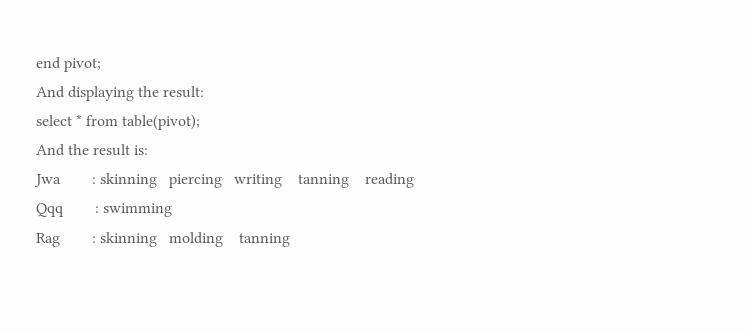end pivot;
And displaying the result:
select * from table(pivot);
And the result is:
Jwa        : skinning   piercing   writing    tanning    reading
Qqq        : swimming
Rag        : skinning   molding    tanning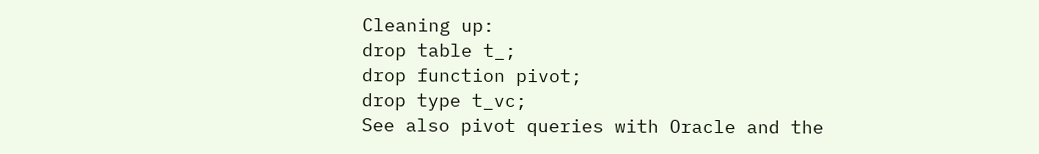Cleaning up:
drop table t_;
drop function pivot;
drop type t_vc;
See also pivot queries with Oracle and the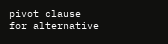pivot clause for alternative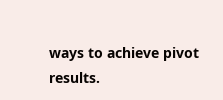ways to achieve pivot results.